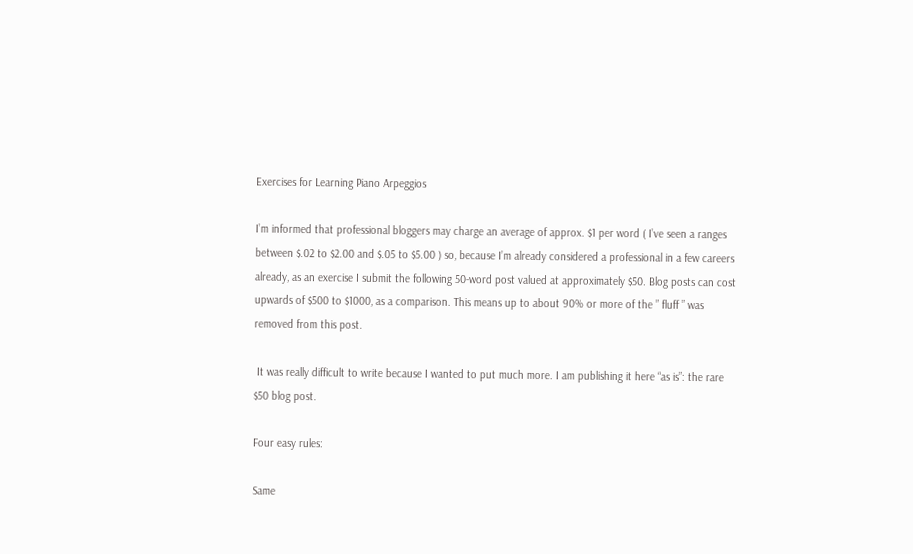Exercises for Learning Piano Arpeggios

I’m informed that professional bloggers may charge an average of approx. $1 per word ( I’ve seen a ranges between $.02 to $2.00 and $.05 to $5.00 ) so, because I’m already considered a professional in a few careers already, as an exercise I submit the following 50-word post valued at approximately $50. Blog posts can cost upwards of $500 to $1000, as a comparison. This means up to about 90% or more of the ” fluff ” was removed from this post.

 It was really difficult to write because I wanted to put much more. I am publishing it here “as is”: the rare $50 blog post.

Four easy rules:

Same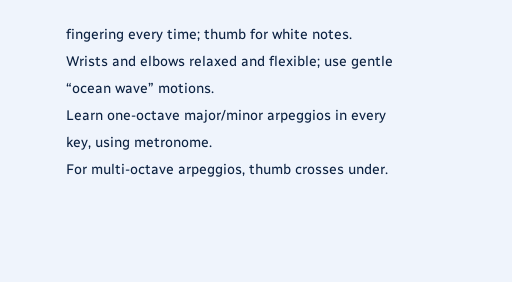fingering every time; thumb for white notes.
Wrists and elbows relaxed and flexible; use gentle “ocean wave” motions.
Learn one-octave major/minor arpeggios in every key, using metronome.
For multi-octave arpeggios, thumb crosses under.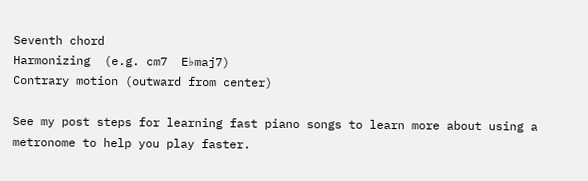Seventh chord
Harmonizing  (e.g. cm7  E♭maj7)
Contrary motion (outward from center)

See my post steps for learning fast piano songs to learn more about using a metronome to help you play faster.